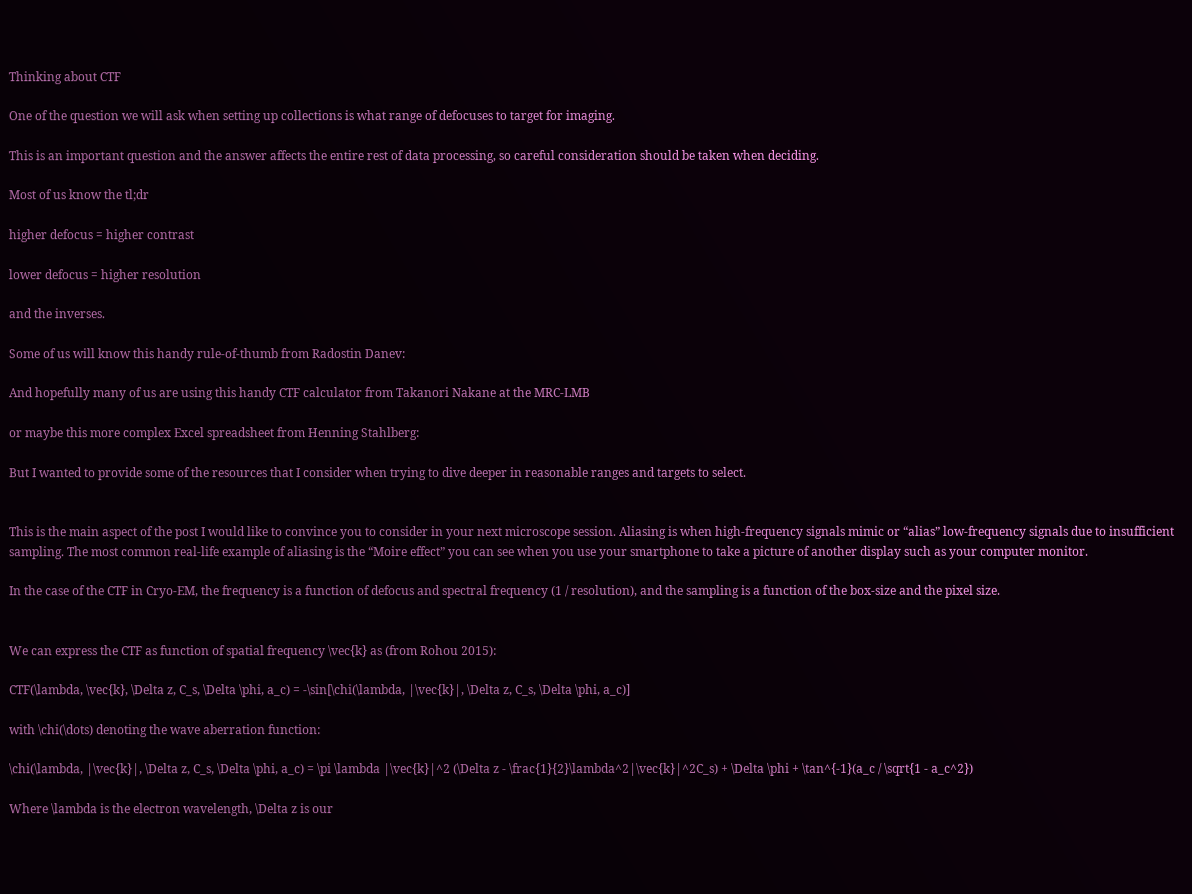Thinking about CTF

One of the question we will ask when setting up collections is what range of defocuses to target for imaging.

This is an important question and the answer affects the entire rest of data processing, so careful consideration should be taken when deciding.

Most of us know the tl;dr

higher defocus = higher contrast

lower defocus = higher resolution

and the inverses.

Some of us will know this handy rule-of-thumb from Radostin Danev:

And hopefully many of us are using this handy CTF calculator from Takanori Nakane at the MRC-LMB

or maybe this more complex Excel spreadsheet from Henning Stahlberg:

But I wanted to provide some of the resources that I consider when trying to dive deeper in reasonable ranges and targets to select.


This is the main aspect of the post I would like to convince you to consider in your next microscope session. Aliasing is when high-frequency signals mimic or “alias” low-frequency signals due to insufficient sampling. The most common real-life example of aliasing is the “Moire effect” you can see when you use your smartphone to take a picture of another display such as your computer monitor.

In the case of the CTF in Cryo-EM, the frequency is a function of defocus and spectral frequency (1 / resolution), and the sampling is a function of the box-size and the pixel size.


We can express the CTF as function of spatial frequency \vec{k} as (from Rohou 2015):

CTF(\lambda, \vec{k}, \Delta z, C_s, \Delta \phi, a_c) = -\sin[\chi(\lambda, |\vec{k}|, \Delta z, C_s, \Delta \phi, a_c)]

with \chi(\dots) denoting the wave aberration function:

\chi(\lambda, |\vec{k}|, \Delta z, C_s, \Delta \phi, a_c) = \pi \lambda |\vec{k}|^2 (\Delta z - \frac{1}{2}\lambda^2|\vec{k}|^2C_s) + \Delta \phi + \tan^{-1}(a_c / \sqrt{1 - a_c^2})

Where \lambda is the electron wavelength, \Delta z is our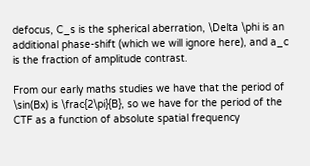defocus, C_s is the spherical aberration, \Delta \phi is an additional phase-shift (which we will ignore here), and a_c is the fraction of amplitude contrast.

From our early maths studies we have that the period of \sin(Bx) is \frac{2\pi}{B}, so we have for the period of the CTF as a function of absolute spatial frequency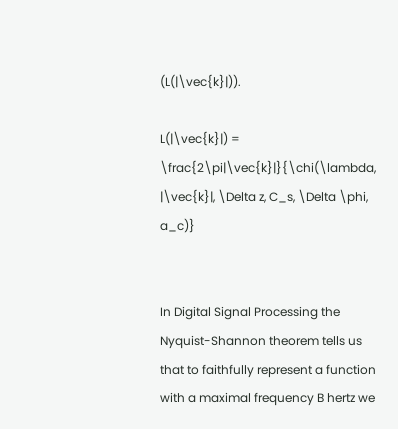(L(|\vec{k}|)).

L(|\vec{k}|) = \frac{2\pi|\vec{k}|}{\chi(\lambda, |\vec{k}|, \Delta z, C_s, \Delta \phi, a_c)}


In Digital Signal Processing the Nyquist-Shannon theorem tells us that to faithfully represent a function with a maximal frequency B hertz we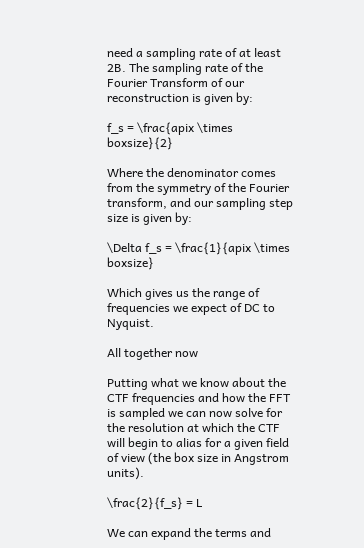need a sampling rate of at least 2B. The sampling rate of the Fourier Transform of our reconstruction is given by:

f_s = \frac{apix \times boxsize}{2}

Where the denominator comes from the symmetry of the Fourier transform, and our sampling step size is given by:

\Delta f_s = \frac{1}{apix \times boxsize}

Which gives us the range of frequencies we expect of DC to Nyquist.

All together now

Putting what we know about the CTF frequencies and how the FFT is sampled we can now solve for the resolution at which the CTF will begin to alias for a given field of view (the box size in Angstrom units).

\frac{2}{f_s} = L

We can expand the terms and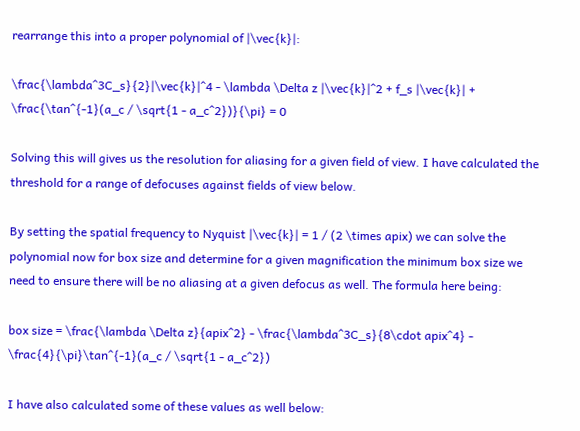rearrange this into a proper polynomial of |\vec{k}|:

\frac{\lambda^3C_s}{2}|\vec{k}|^4 - \lambda \Delta z |\vec{k}|^2 + f_s |\vec{k}| + \frac{\tan^{-1}(a_c / \sqrt{1 - a_c^2})}{\pi} = 0

Solving this will gives us the resolution for aliasing for a given field of view. I have calculated the threshold for a range of defocuses against fields of view below.

By setting the spatial frequency to Nyquist |\vec{k}| = 1 / (2 \times apix) we can solve the polynomial now for box size and determine for a given magnification the minimum box size we need to ensure there will be no aliasing at a given defocus as well. The formula here being:

box size = \frac{\lambda \Delta z}{apix^2} - \frac{\lambda^3C_s}{8\cdot apix^4} - \frac{4}{\pi}\tan^{-1}(a_c / \sqrt{1 - a_c^2})

I have also calculated some of these values as well below: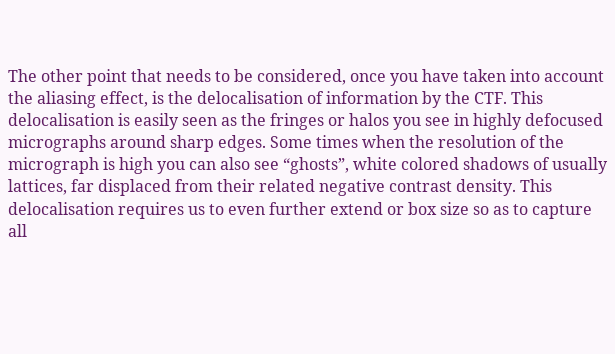The other point that needs to be considered, once you have taken into account the aliasing effect, is the delocalisation of information by the CTF. This delocalisation is easily seen as the fringes or halos you see in highly defocused micrographs around sharp edges. Some times when the resolution of the micrograph is high you can also see “ghosts”, white colored shadows of usually lattices, far displaced from their related negative contrast density. This delocalisation requires us to even further extend or box size so as to capture all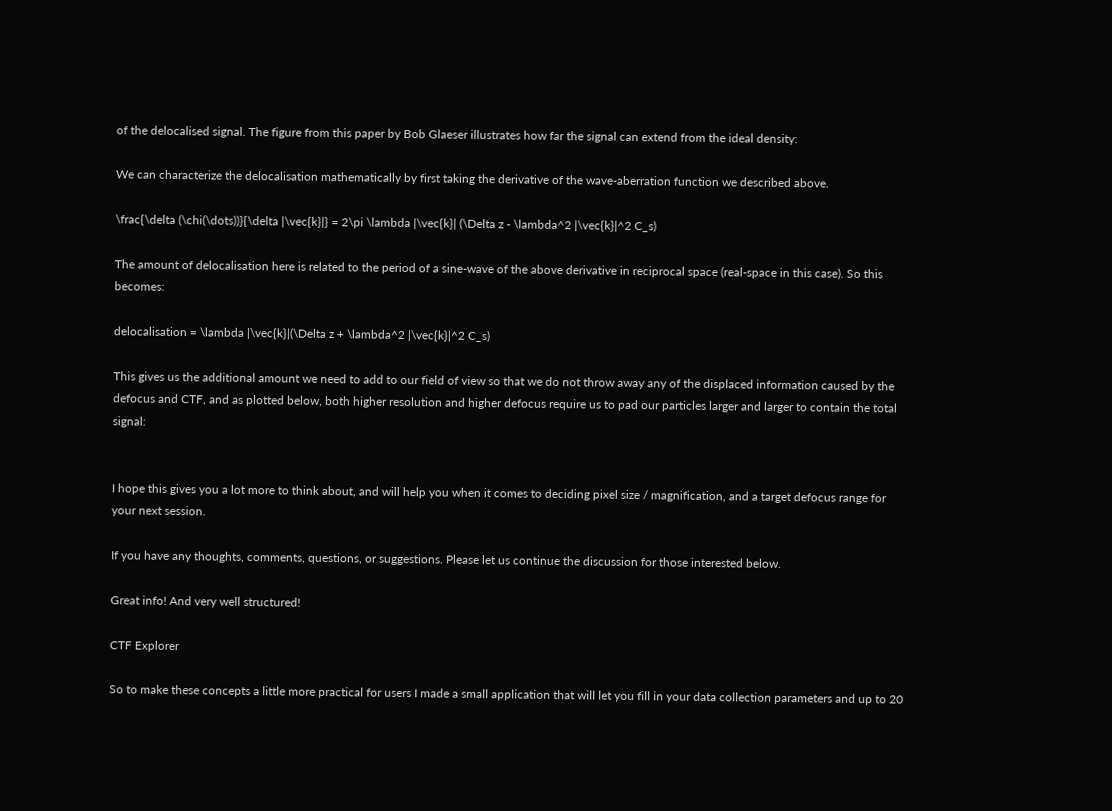of the delocalised signal. The figure from this paper by Bob Glaeser illustrates how far the signal can extend from the ideal density:

We can characterize the delocalisation mathematically by first taking the derivative of the wave-aberration function we described above.

\frac{\delta (\chi(\dots))}{\delta |\vec{k}|} = 2\pi \lambda |\vec{k}| (\Delta z - \lambda^2 |\vec{k}|^2 C_s)

The amount of delocalisation here is related to the period of a sine-wave of the above derivative in reciprocal space (real-space in this case). So this becomes:

delocalisation = \lambda |\vec{k}|(\Delta z + \lambda^2 |\vec{k}|^2 C_s)

This gives us the additional amount we need to add to our field of view so that we do not throw away any of the displaced information caused by the defocus and CTF, and as plotted below, both higher resolution and higher defocus require us to pad our particles larger and larger to contain the total signal:


I hope this gives you a lot more to think about, and will help you when it comes to deciding pixel size / magnification, and a target defocus range for your next session.

If you have any thoughts, comments, questions, or suggestions. Please let us continue the discussion for those interested below.

Great info! And very well structured!

CTF Explorer

So to make these concepts a little more practical for users I made a small application that will let you fill in your data collection parameters and up to 20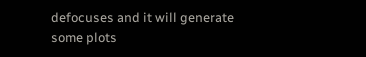defocuses and it will generate some plots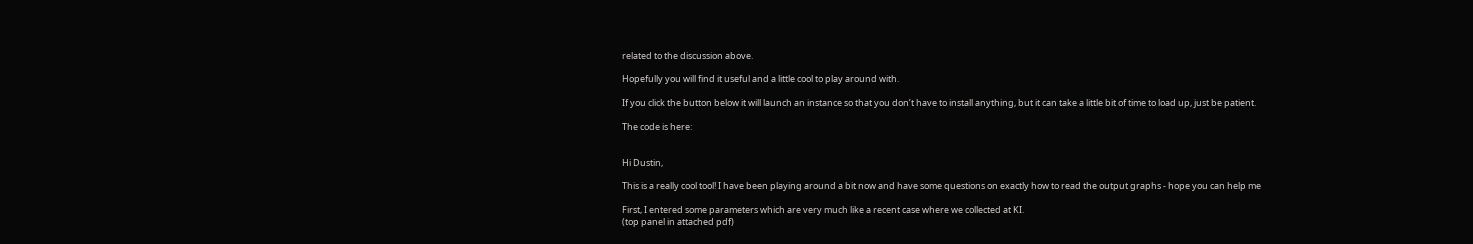related to the discussion above.

Hopefully you will find it useful and a little cool to play around with.

If you click the button below it will launch an instance so that you don’t have to install anything, but it can take a little bit of time to load up, just be patient.

The code is here:


Hi Dustin,

This is a really cool tool! I have been playing around a bit now and have some questions on exactly how to read the output graphs - hope you can help me

First, I entered some parameters which are very much like a recent case where we collected at KI.
(top panel in attached pdf)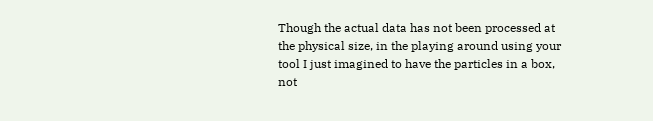Though the actual data has not been processed at the physical size, in the playing around using your tool I just imagined to have the particles in a box, not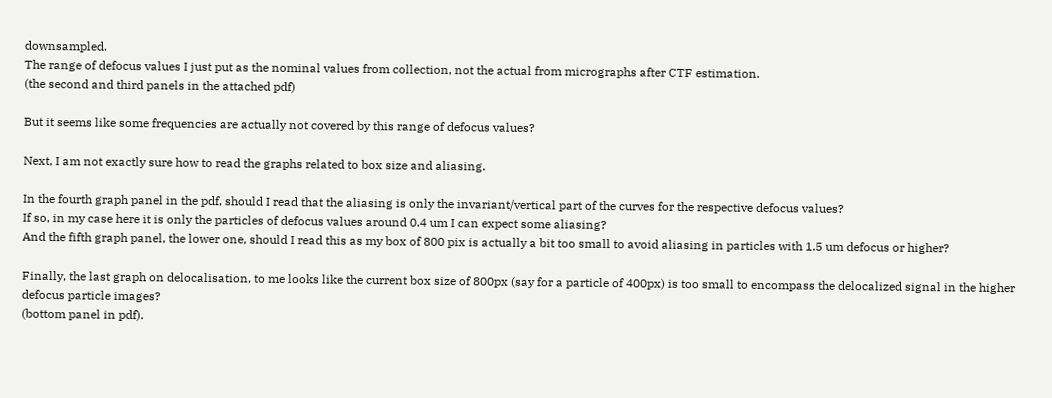downsampled.
The range of defocus values I just put as the nominal values from collection, not the actual from micrographs after CTF estimation.
(the second and third panels in the attached pdf)

But it seems like some frequencies are actually not covered by this range of defocus values?

Next, I am not exactly sure how to read the graphs related to box size and aliasing.

In the fourth graph panel in the pdf, should I read that the aliasing is only the invariant/vertical part of the curves for the respective defocus values?
If so, in my case here it is only the particles of defocus values around 0.4 um I can expect some aliasing?
And the fifth graph panel, the lower one, should I read this as my box of 800 pix is actually a bit too small to avoid aliasing in particles with 1.5 um defocus or higher?

Finally, the last graph on delocalisation, to me looks like the current box size of 800px (say for a particle of 400px) is too small to encompass the delocalized signal in the higher defocus particle images?
(bottom panel in pdf).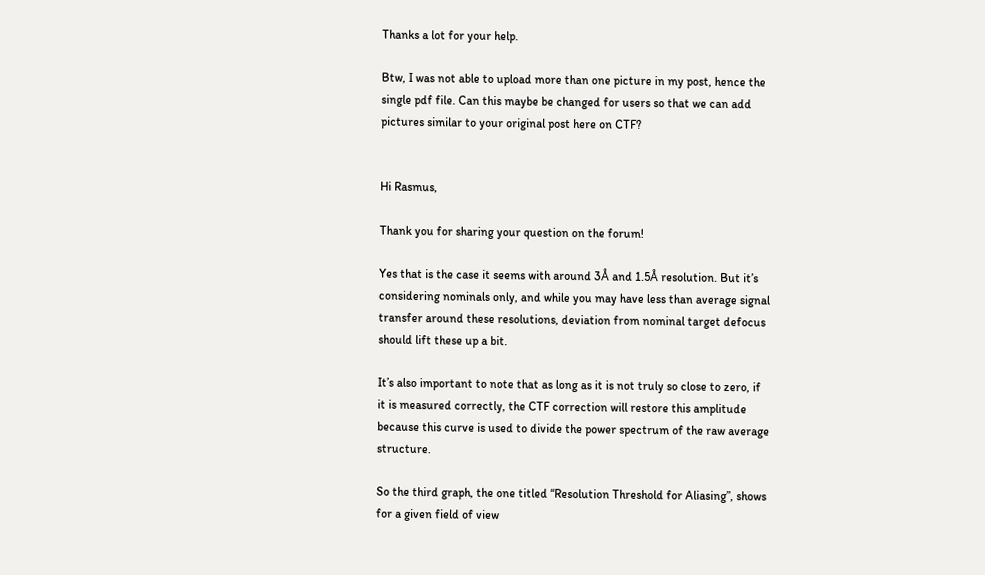Thanks a lot for your help.

Btw, I was not able to upload more than one picture in my post, hence the single pdf file. Can this maybe be changed for users so that we can add pictures similar to your original post here on CTF?


Hi Rasmus,

Thank you for sharing your question on the forum!

Yes that is the case it seems with around 3Å and 1.5Å resolution. But it’s considering nominals only, and while you may have less than average signal transfer around these resolutions, deviation from nominal target defocus should lift these up a bit.

It’s also important to note that as long as it is not truly so close to zero, if it is measured correctly, the CTF correction will restore this amplitude because this curve is used to divide the power spectrum of the raw average structure.

So the third graph, the one titled “Resolution Threshold for Aliasing”, shows for a given field of view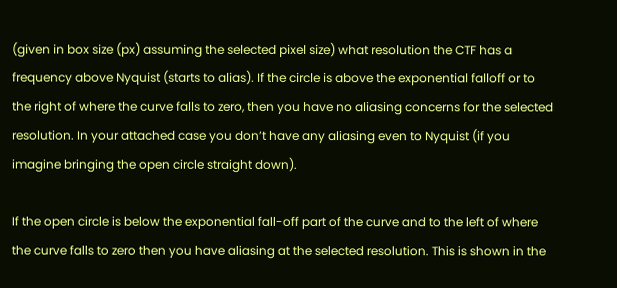(given in box size (px) assuming the selected pixel size) what resolution the CTF has a frequency above Nyquist (starts to alias). If the circle is above the exponential falloff or to the right of where the curve falls to zero, then you have no aliasing concerns for the selected resolution. In your attached case you don’t have any aliasing even to Nyquist (if you imagine bringing the open circle straight down).

If the open circle is below the exponential fall-off part of the curve and to the left of where the curve falls to zero then you have aliasing at the selected resolution. This is shown in the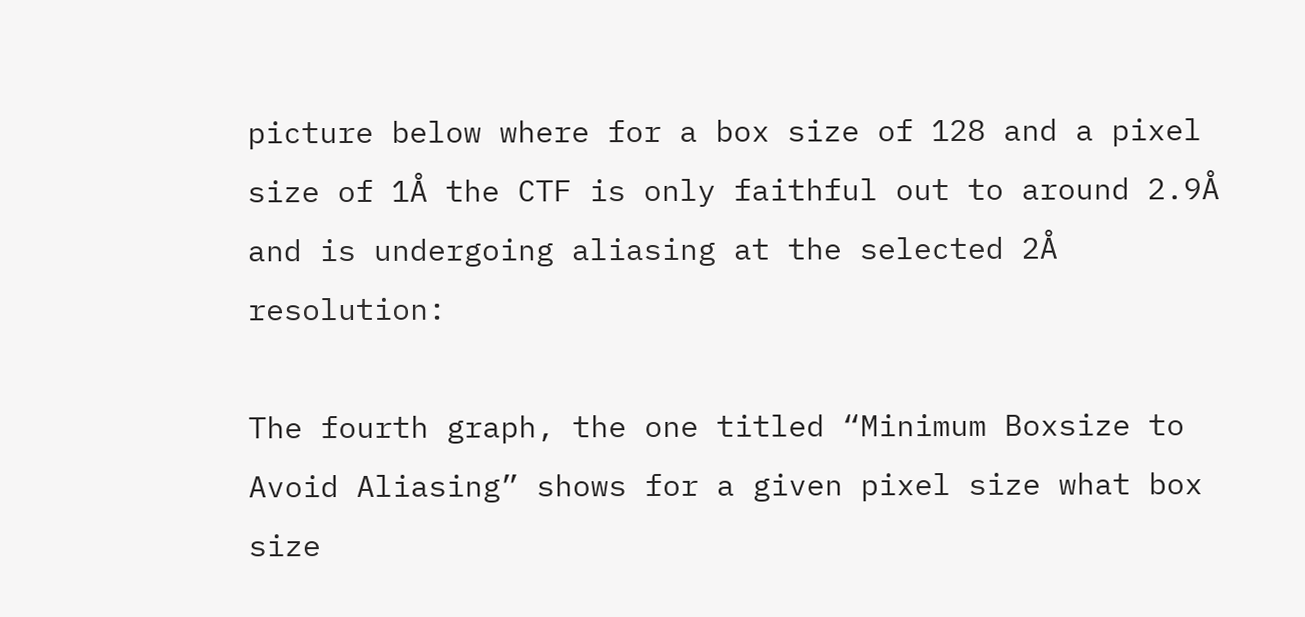picture below where for a box size of 128 and a pixel size of 1Å the CTF is only faithful out to around 2.9Å and is undergoing aliasing at the selected 2Å resolution:

The fourth graph, the one titled “Minimum Boxsize to Avoid Aliasing” shows for a given pixel size what box size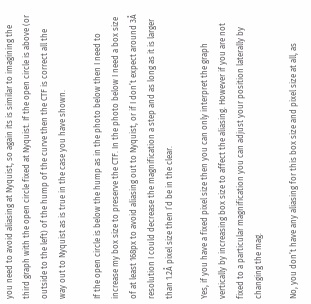you need to avoid aliasing at Nyquist, so again its is similar to imagining the third graph with the open circle fixed at Nyquist. If the open circle is above (or outside to the left) of the hump of the curve then the CTF is correct all the way out to Nyquist as is true in the case you have shown.

If the open circle is below the hump as in the photo below then I need to increase my box size to preserve the CTF. In the photo below I need a box size of at least 168px to avoid aliasing out to Nyquist, or if I don’t expect around 3Å resolution I could decrease the magnification a step and as long as it is larger than 1.2Å pixel size then I’d be in the clear.

Yes, if you have a fixed pixel size then you can only interpret the graph vertically by increasing box size to affect the aliasing. However if you are not fixed to a particular magnification you can adjust your position laterally by changing the mag.

No, you don’t have any aliasing for this box size and pixel size at all, as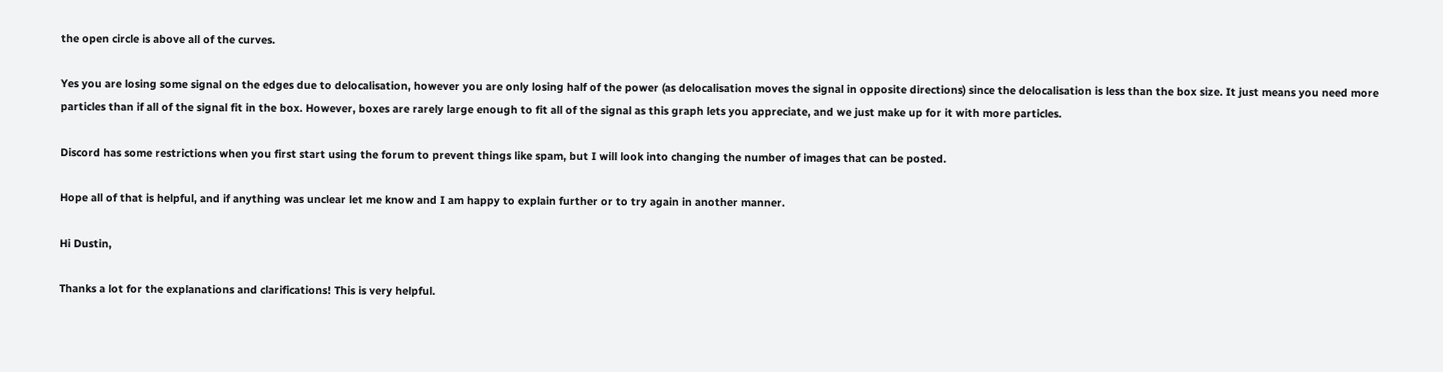the open circle is above all of the curves.

Yes you are losing some signal on the edges due to delocalisation, however you are only losing half of the power (as delocalisation moves the signal in opposite directions) since the delocalisation is less than the box size. It just means you need more particles than if all of the signal fit in the box. However, boxes are rarely large enough to fit all of the signal as this graph lets you appreciate, and we just make up for it with more particles.

Discord has some restrictions when you first start using the forum to prevent things like spam, but I will look into changing the number of images that can be posted.

Hope all of that is helpful, and if anything was unclear let me know and I am happy to explain further or to try again in another manner.

Hi Dustin,

Thanks a lot for the explanations and clarifications! This is very helpful.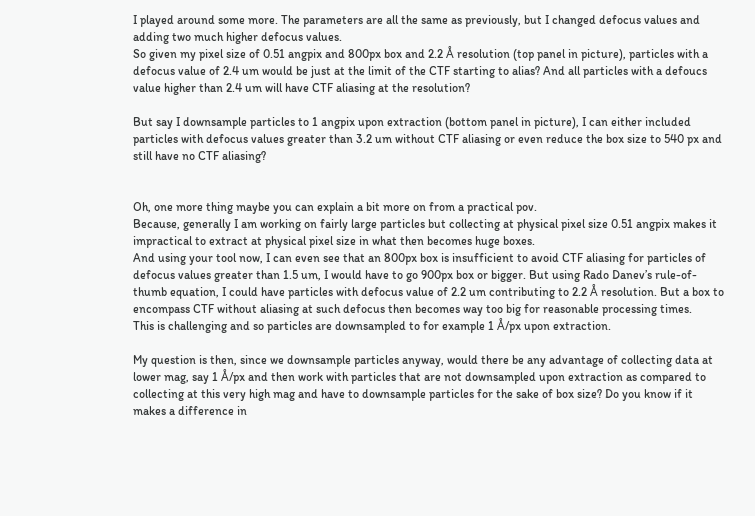I played around some more. The parameters are all the same as previously, but I changed defocus values and adding two much higher defocus values.
So given my pixel size of 0.51 angpix and 800px box and 2.2 Å resolution (top panel in picture), particles with a defocus value of 2.4 um would be just at the limit of the CTF starting to alias? And all particles with a defoucs value higher than 2.4 um will have CTF aliasing at the resolution?

But say I downsample particles to 1 angpix upon extraction (bottom panel in picture), I can either included particles with defocus values greater than 3.2 um without CTF aliasing or even reduce the box size to 540 px and still have no CTF aliasing?


Oh, one more thing maybe you can explain a bit more on from a practical pov.
Because, generally I am working on fairly large particles but collecting at physical pixel size 0.51 angpix makes it impractical to extract at physical pixel size in what then becomes huge boxes.
And using your tool now, I can even see that an 800px box is insufficient to avoid CTF aliasing for particles of defocus values greater than 1.5 um, I would have to go 900px box or bigger. But using Rado Danev’s rule-of-thumb equation, I could have particles with defocus value of 2.2 um contributing to 2.2 Å resolution. But a box to encompass CTF without aliasing at such defocus then becomes way too big for reasonable processing times.
This is challenging and so particles are downsampled to for example 1 Å/px upon extraction.

My question is then, since we downsample particles anyway, would there be any advantage of collecting data at lower mag, say 1 Å/px and then work with particles that are not downsampled upon extraction as compared to collecting at this very high mag and have to downsample particles for the sake of box size? Do you know if it makes a difference in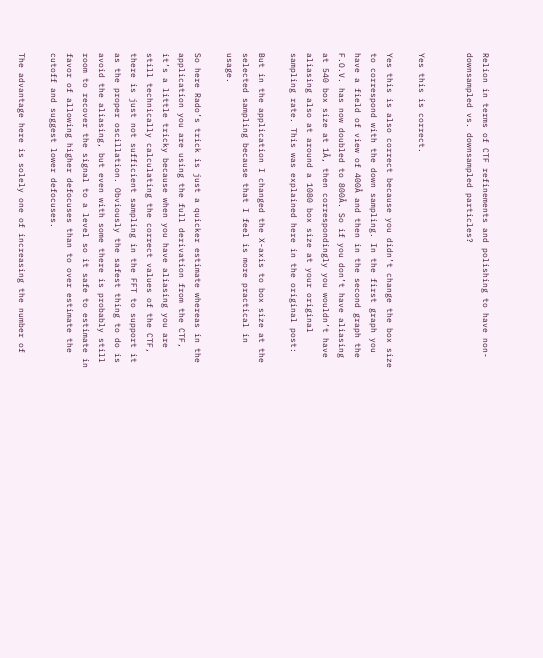Relion in terms of CTF refinements and polishing to have non-downsampled vs. downsampled particles?


Yes this is correct.

Yes this is also correct because you didn’t change the box size to correspond with the down sampling. In the first graph you have a field of view of 400Å and then in the second graph the F.O.V. has now doubled to 800Å. So if you don’t have aliasing at 540 box size at 1Å, then correspondingly you wouldn’t have aliasing also at around a 1080 box size at your original sampling rate. This was explained here in the original post:

But in the application I changed the X-axis to box size at the selected sampling because that I feel is more practical in usage.

So here Rado’s trick is just a quicker estimate whereas in the application you are using the full derivation from the CTF, it’s a little tricky because when you have aliasing you are still technically calculating the correct values of the CTF, there is just not sufficient sampling in the FFT to support it as the proper oscillation. Obviously the safest thing to do is avoid the aliasing, but even with some there is probably still room to recover the signal to a level so it safe to estimate in favor of allowing higher defocuses than to over estimate the cutoff and suggest lower defocuses.

The advantage here is solely one of increasing the number of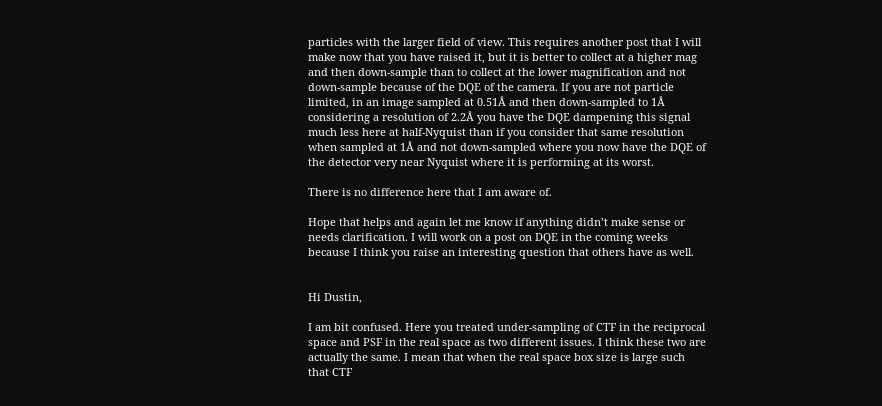particles with the larger field of view. This requires another post that I will make now that you have raised it, but it is better to collect at a higher mag and then down-sample than to collect at the lower magnification and not down-sample because of the DQE of the camera. If you are not particle limited, in an image sampled at 0.51Å and then down-sampled to 1Å considering a resolution of 2.2Å you have the DQE dampening this signal much less here at half-Nyquist than if you consider that same resolution when sampled at 1Å and not down-sampled where you now have the DQE of the detector very near Nyquist where it is performing at its worst.

There is no difference here that I am aware of.

Hope that helps and again let me know if anything didn’t make sense or needs clarification. I will work on a post on DQE in the coming weeks because I think you raise an interesting question that others have as well.


Hi Dustin,

I am bit confused. Here you treated under-sampling of CTF in the reciprocal space and PSF in the real space as two different issues. I think these two are actually the same. I mean that when the real space box size is large such that CTF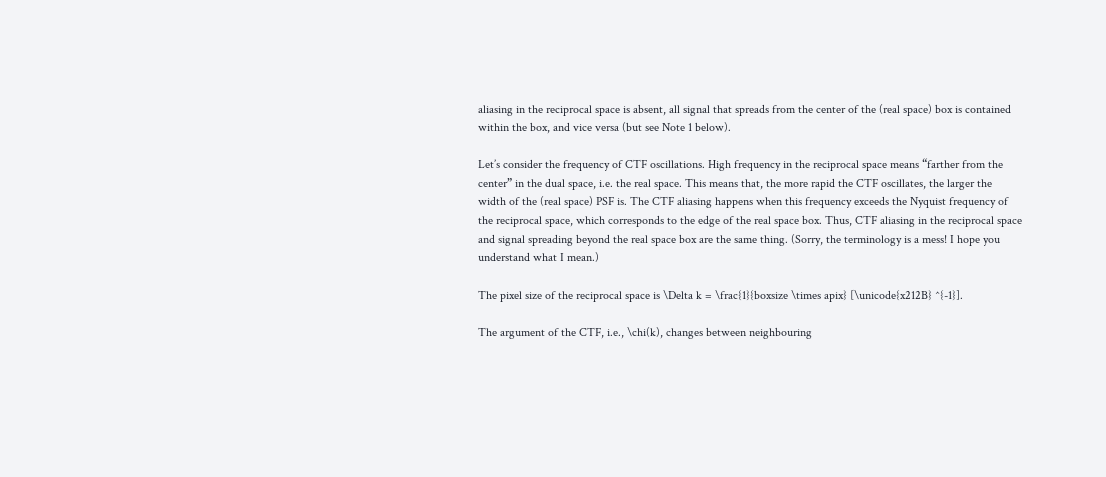aliasing in the reciprocal space is absent, all signal that spreads from the center of the (real space) box is contained within the box, and vice versa (but see Note 1 below).

Let’s consider the frequency of CTF oscillations. High frequency in the reciprocal space means “farther from the center” in the dual space, i.e. the real space. This means that, the more rapid the CTF oscillates, the larger the width of the (real space) PSF is. The CTF aliasing happens when this frequency exceeds the Nyquist frequency of the reciprocal space, which corresponds to the edge of the real space box. Thus, CTF aliasing in the reciprocal space and signal spreading beyond the real space box are the same thing. (Sorry, the terminology is a mess! I hope you understand what I mean.)

The pixel size of the reciprocal space is \Delta k = \frac{1}{boxsize \times apix} [\unicode{x212B} ^{-1}].

The argument of the CTF, i.e., \chi(k), changes between neighbouring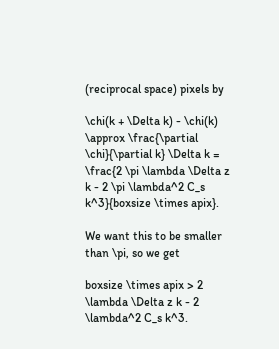(reciprocal space) pixels by

\chi(k + \Delta k) - \chi(k) \approx \frac{\partial \chi}{\partial k} \Delta k = \frac{2 \pi \lambda \Delta z k - 2 \pi \lambda^2 C_s k^3}{boxsize \times apix}.

We want this to be smaller than \pi, so we get

boxsize \times apix > 2 \lambda \Delta z k - 2 \lambda^2 C_s k^3.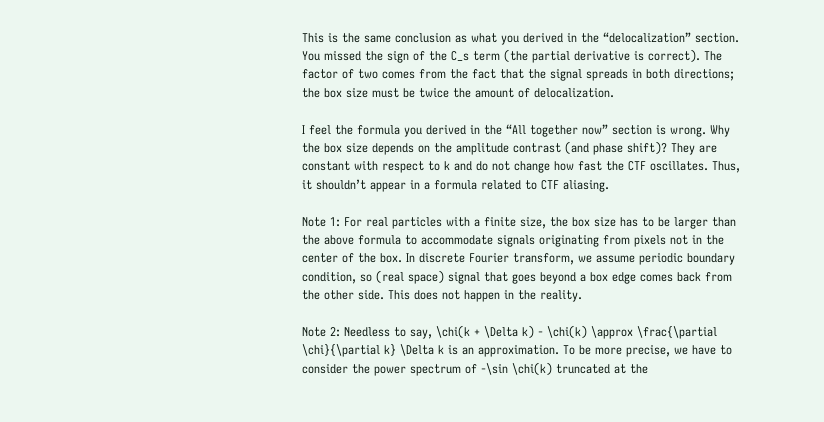This is the same conclusion as what you derived in the “delocalization” section. You missed the sign of the C_s term (the partial derivative is correct). The factor of two comes from the fact that the signal spreads in both directions; the box size must be twice the amount of delocalization.

I feel the formula you derived in the “All together now” section is wrong. Why the box size depends on the amplitude contrast (and phase shift)? They are constant with respect to k and do not change how fast the CTF oscillates. Thus, it shouldn’t appear in a formula related to CTF aliasing.

Note 1: For real particles with a finite size, the box size has to be larger than the above formula to accommodate signals originating from pixels not in the center of the box. In discrete Fourier transform, we assume periodic boundary condition, so (real space) signal that goes beyond a box edge comes back from the other side. This does not happen in the reality.

Note 2: Needless to say, \chi(k + \Delta k) - \chi(k) \approx \frac{\partial \chi}{\partial k} \Delta k is an approximation. To be more precise, we have to consider the power spectrum of -\sin \chi(k) truncated at the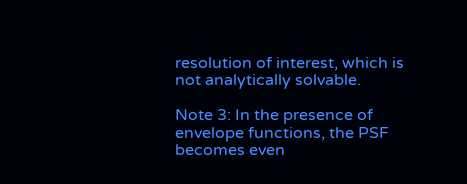resolution of interest, which is not analytically solvable.

Note 3: In the presence of envelope functions, the PSF becomes even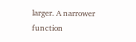larger. A narrower function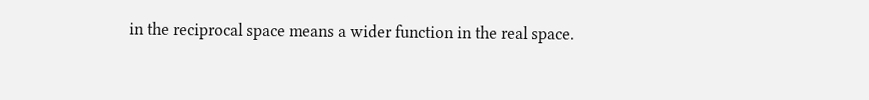in the reciprocal space means a wider function in the real space.